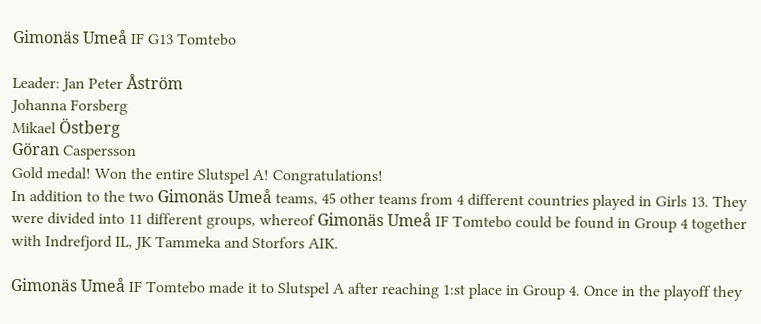Gimonäs Umeå IF G13 Tomtebo

Leader: Jan Peter Åström
Johanna Forsberg
Mikael Östberg
Göran Caspersson
Gold medal! Won the entire Slutspel A! Congratulations!
In addition to the two Gimonäs Umeå teams, 45 other teams from 4 different countries played in Girls 13. They were divided into 11 different groups, whereof Gimonäs Umeå IF Tomtebo could be found in Group 4 together with Indrefjord IL, JK Tammeka and Storfors AIK.

Gimonäs Umeå IF Tomtebo made it to Slutspel A after reaching 1:st place in Group 4. Once in the playoff they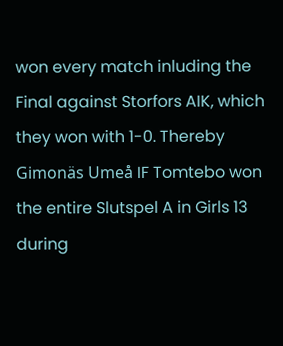won every match inluding the Final against Storfors AIK, which they won with 1-0. Thereby Gimonäs Umeå IF Tomtebo won the entire Slutspel A in Girls 13 during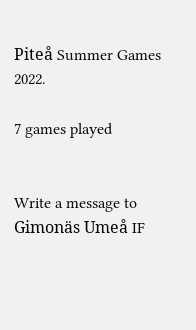Piteå Summer Games 2022.

7 games played


Write a message to Gimonäs Umeå IF